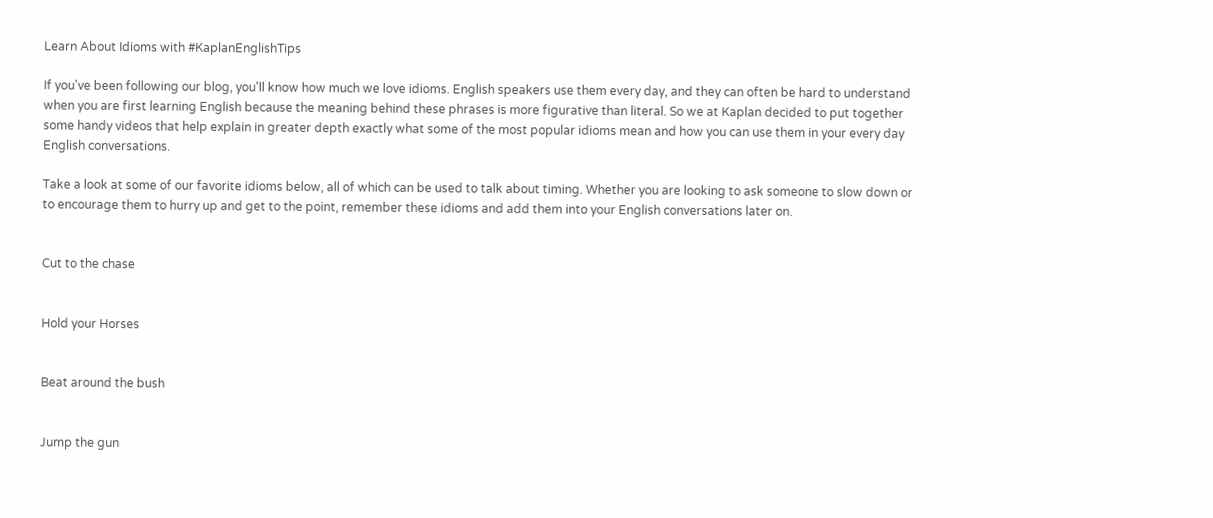Learn About Idioms with #KaplanEnglishTips

If you've been following our blog, you'll know how much we love idioms. English speakers use them every day, and they can often be hard to understand when you are first learning English because the meaning behind these phrases is more figurative than literal. So we at Kaplan decided to put together some handy videos that help explain in greater depth exactly what some of the most popular idioms mean and how you can use them in your every day English conversations.

Take a look at some of our favorite idioms below, all of which can be used to talk about timing. Whether you are looking to ask someone to slow down or to encourage them to hurry up and get to the point, remember these idioms and add them into your English conversations later on.


Cut to the chase


Hold your Horses


Beat around the bush


Jump the gun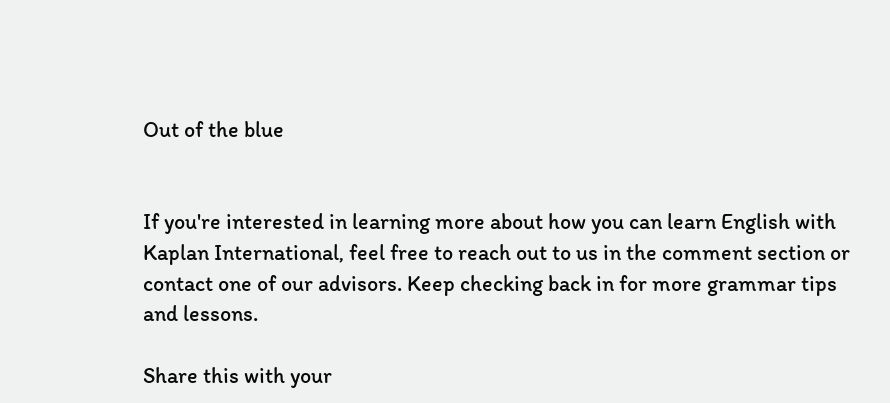Out of the blue


If you're interested in learning more about how you can learn English with Kaplan International, feel free to reach out to us in the comment section or contact one of our advisors. Keep checking back in for more grammar tips and lessons.

Share this with your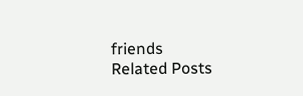friends
Related Posts